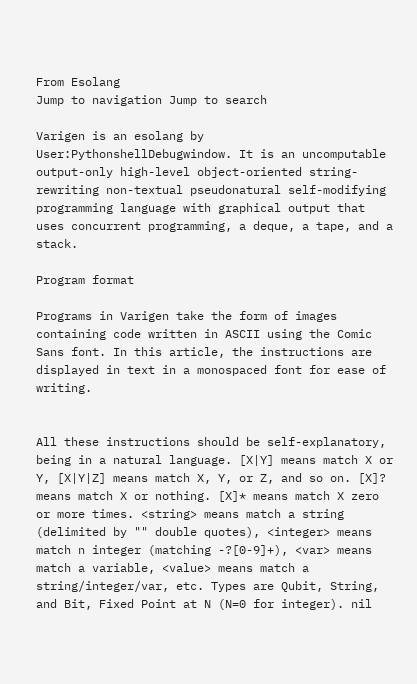From Esolang
Jump to navigation Jump to search

Varigen is an esolang by User:PythonshellDebugwindow. It is an uncomputable output-only high-level object-oriented string-rewriting non-textual pseudonatural self-modifying programming language with graphical output that uses concurrent programming, a deque, a tape, and a stack.

Program format

Programs in Varigen take the form of images containing code written in ASCII using the Comic Sans font. In this article, the instructions are displayed in text in a monospaced font for ease of writing.


All these instructions should be self-explanatory, being in a natural language. [X|Y] means match X or Y, [X|Y|Z] means match X, Y, or Z, and so on. [X]? means match X or nothing. [X]* means match X zero or more times. <string> means match a string (delimited by "" double quotes), <integer> means match n integer (matching -?[0-9]+), <var> means match a variable, <value> means match a string/integer/var, etc. Types are Qubit, String, and Bit, Fixed Point at N (N=0 for integer). nil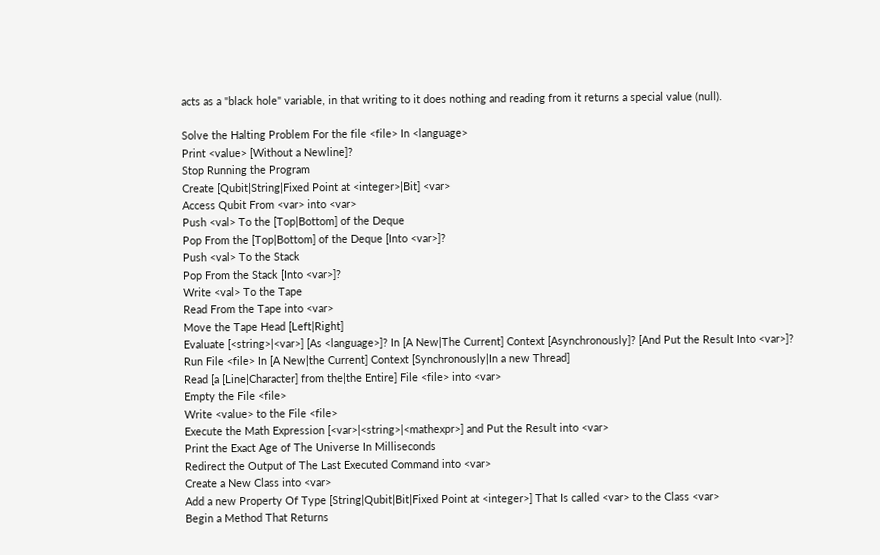acts as a "black hole" variable, in that writing to it does nothing and reading from it returns a special value (null).

Solve the Halting Problem For the file <file> In <language>
Print <value> [Without a Newline]?
Stop Running the Program
Create [Qubit|String|Fixed Point at <integer>|Bit] <var>
Access Qubit From <var> into <var>
Push <val> To the [Top|Bottom] of the Deque
Pop From the [Top|Bottom] of the Deque [Into <var>]?
Push <val> To the Stack
Pop From the Stack [Into <var>]?
Write <val> To the Tape
Read From the Tape into <var>
Move the Tape Head [Left|Right]
Evaluate [<string>|<var>] [As <language>]? In [A New|The Current] Context [Asynchronously]? [And Put the Result Into <var>]?
Run File <file> In [A New|the Current] Context [Synchronously|In a new Thread]
Read [a [Line|Character] from the|the Entire] File <file> into <var>
Empty the File <file>
Write <value> to the File <file>
Execute the Math Expression [<var>|<string>|<mathexpr>] and Put the Result into <var>
Print the Exact Age of The Universe In Milliseconds
Redirect the Output of The Last Executed Command into <var>
Create a New Class into <var>
Add a new Property Of Type [String|Qubit|Bit|Fixed Point at <integer>] That Is called <var> to the Class <var>
Begin a Method That Returns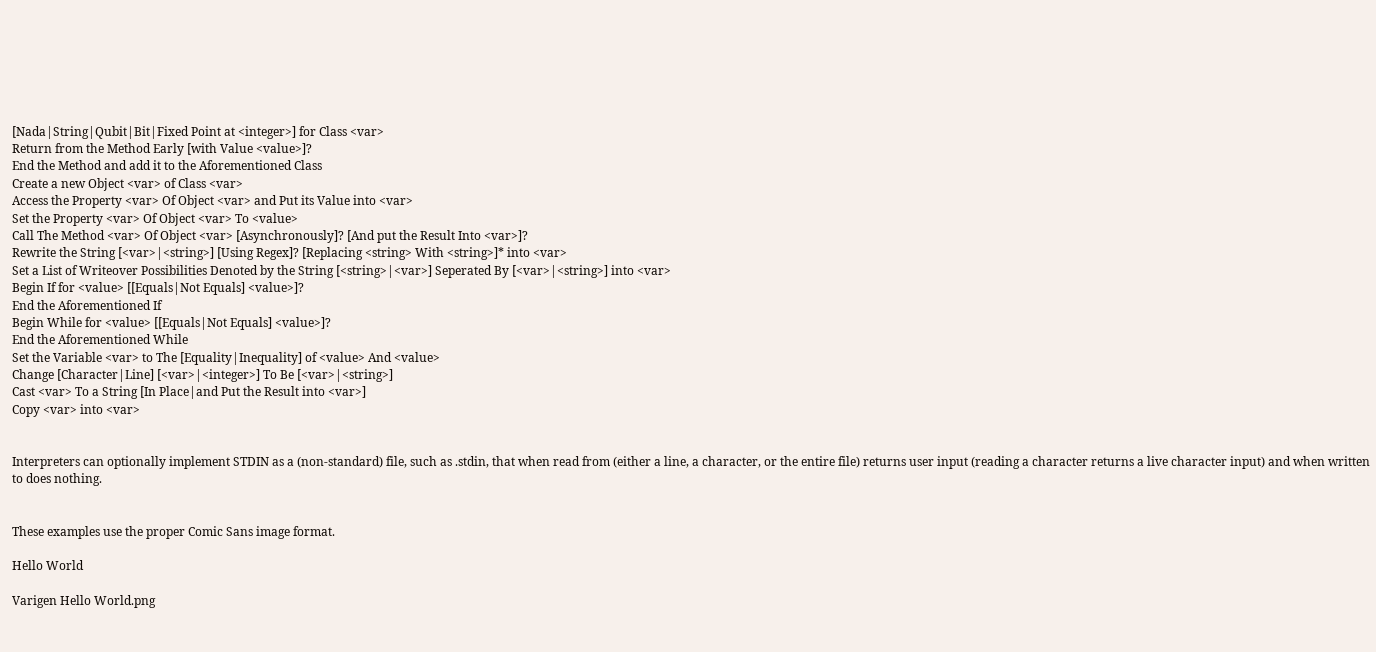[Nada|String|Qubit|Bit|Fixed Point at <integer>] for Class <var>
Return from the Method Early [with Value <value>]?
End the Method and add it to the Aforementioned Class
Create a new Object <var> of Class <var>
Access the Property <var> Of Object <var> and Put its Value into <var>
Set the Property <var> Of Object <var> To <value>
Call The Method <var> Of Object <var> [Asynchronously]? [And put the Result Into <var>]?
Rewrite the String [<var>|<string>] [Using Regex]? [Replacing <string> With <string>]* into <var>
Set a List of Writeover Possibilities Denoted by the String [<string>|<var>] Seperated By [<var>|<string>] into <var>
Begin If for <value> [[Equals|Not Equals] <value>]?
End the Aforementioned If
Begin While for <value> [[Equals|Not Equals] <value>]?
End the Aforementioned While
Set the Variable <var> to The [Equality|Inequality] of <value> And <value>
Change [Character|Line] [<var>|<integer>] To Be [<var>|<string>]
Cast <var> To a String [In Place|and Put the Result into <var>]
Copy <var> into <var>


Interpreters can optionally implement STDIN as a (non-standard) file, such as .stdin, that when read from (either a line, a character, or the entire file) returns user input (reading a character returns a live character input) and when written to does nothing.


These examples use the proper Comic Sans image format.

Hello World

Varigen Hello World.png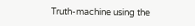Truth-machine using the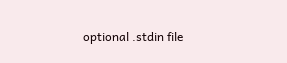optional .stdin file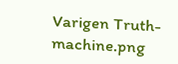Varigen Truth-machine.png